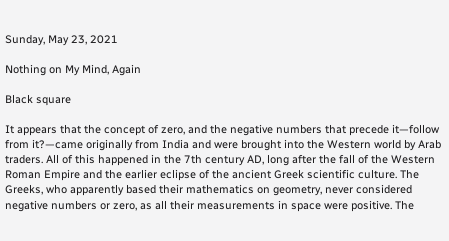Sunday, May 23, 2021

Nothing on My Mind, Again

Black square

It appears that the concept of zero, and the negative numbers that precede it—follow from it?—came originally from India and were brought into the Western world by Arab traders. All of this happened in the 7th century AD, long after the fall of the Western Roman Empire and the earlier eclipse of the ancient Greek scientific culture. The Greeks, who apparently based their mathematics on geometry, never considered negative numbers or zero, as all their measurements in space were positive. The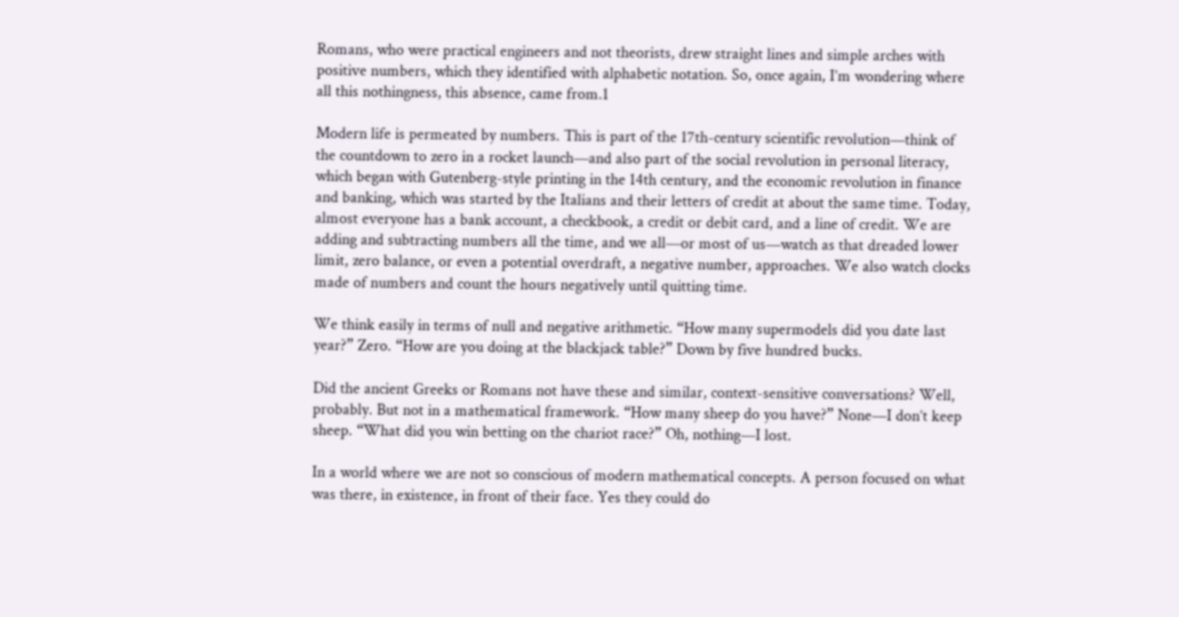Romans, who were practical engineers and not theorists, drew straight lines and simple arches with positive numbers, which they identified with alphabetic notation. So, once again, I’m wondering where all this nothingness, this absence, came from.1

Modern life is permeated by numbers. This is part of the 17th-century scientific revolution—think of the countdown to zero in a rocket launch—and also part of the social revolution in personal literacy, which began with Gutenberg-style printing in the 14th century, and the economic revolution in finance and banking, which was started by the Italians and their letters of credit at about the same time. Today, almost everyone has a bank account, a checkbook, a credit or debit card, and a line of credit. We are adding and subtracting numbers all the time, and we all—or most of us—watch as that dreaded lower limit, zero balance, or even a potential overdraft, a negative number, approaches. We also watch clocks made of numbers and count the hours negatively until quitting time.

We think easily in terms of null and negative arithmetic. “How many supermodels did you date last year?” Zero. “How are you doing at the blackjack table?” Down by five hundred bucks.

Did the ancient Greeks or Romans not have these and similar, context-sensitive conversations? Well, probably. But not in a mathematical framework. “How many sheep do you have?” None—I don’t keep sheep. “What did you win betting on the chariot race?” Oh, nothing—I lost.

In a world where we are not so conscious of modern mathematical concepts. A person focused on what was there, in existence, in front of their face. Yes they could do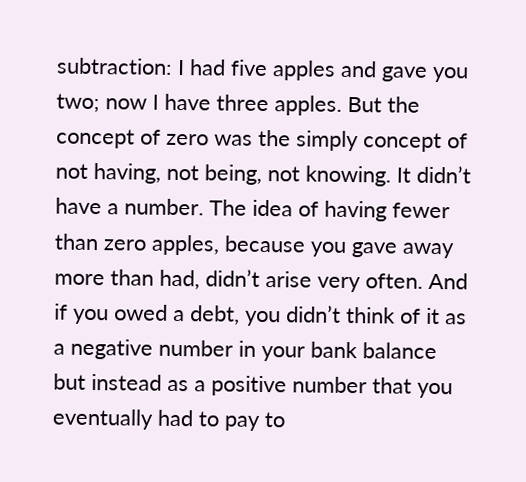subtraction: I had five apples and gave you two; now I have three apples. But the concept of zero was the simply concept of not having, not being, not knowing. It didn’t have a number. The idea of having fewer than zero apples, because you gave away more than had, didn’t arise very often. And if you owed a debt, you didn’t think of it as a negative number in your bank balance but instead as a positive number that you eventually had to pay to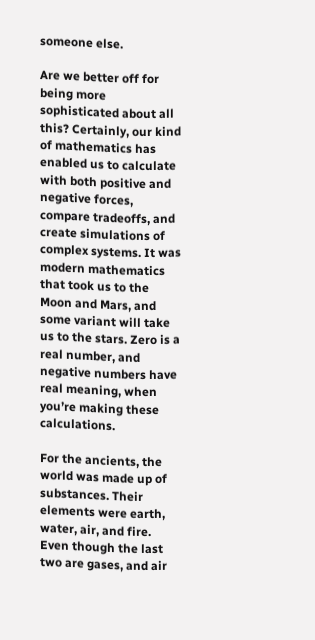someone else.

Are we better off for being more sophisticated about all this? Certainly, our kind of mathematics has enabled us to calculate with both positive and negative forces, compare tradeoffs, and create simulations of complex systems. It was modern mathematics that took us to the Moon and Mars, and some variant will take us to the stars. Zero is a real number, and negative numbers have real meaning, when you’re making these calculations.

For the ancients, the world was made up of substances. Their elements were earth, water, air, and fire. Even though the last two are gases, and air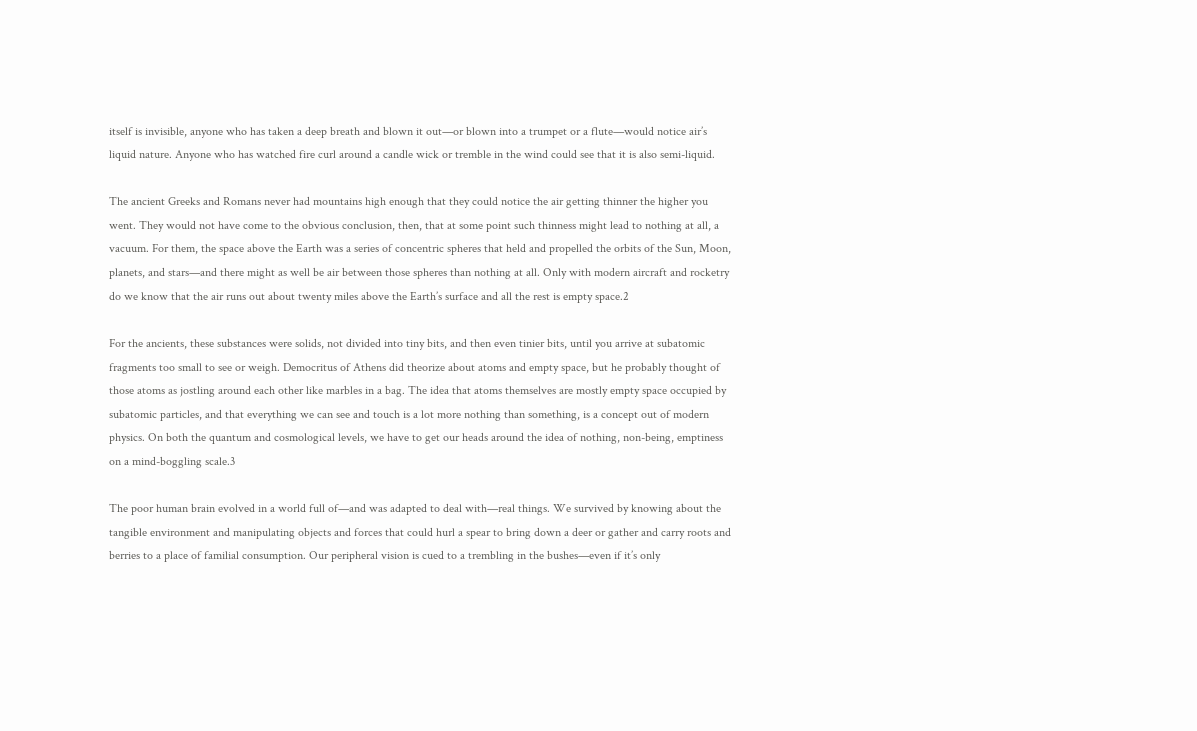itself is invisible, anyone who has taken a deep breath and blown it out—or blown into a trumpet or a flute—would notice air’s liquid nature. Anyone who has watched fire curl around a candle wick or tremble in the wind could see that it is also semi-liquid.

The ancient Greeks and Romans never had mountains high enough that they could notice the air getting thinner the higher you went. They would not have come to the obvious conclusion, then, that at some point such thinness might lead to nothing at all, a vacuum. For them, the space above the Earth was a series of concentric spheres that held and propelled the orbits of the Sun, Moon, planets, and stars—and there might as well be air between those spheres than nothing at all. Only with modern aircraft and rocketry do we know that the air runs out about twenty miles above the Earth’s surface and all the rest is empty space.2

For the ancients, these substances were solids, not divided into tiny bits, and then even tinier bits, until you arrive at subatomic fragments too small to see or weigh. Democritus of Athens did theorize about atoms and empty space, but he probably thought of those atoms as jostling around each other like marbles in a bag. The idea that atoms themselves are mostly empty space occupied by subatomic particles, and that everything we can see and touch is a lot more nothing than something, is a concept out of modern physics. On both the quantum and cosmological levels, we have to get our heads around the idea of nothing, non-being, emptiness on a mind-boggling scale.3

The poor human brain evolved in a world full of—and was adapted to deal with—real things. We survived by knowing about the tangible environment and manipulating objects and forces that could hurl a spear to bring down a deer or gather and carry roots and berries to a place of familial consumption. Our peripheral vision is cued to a trembling in the bushes—even if it’s only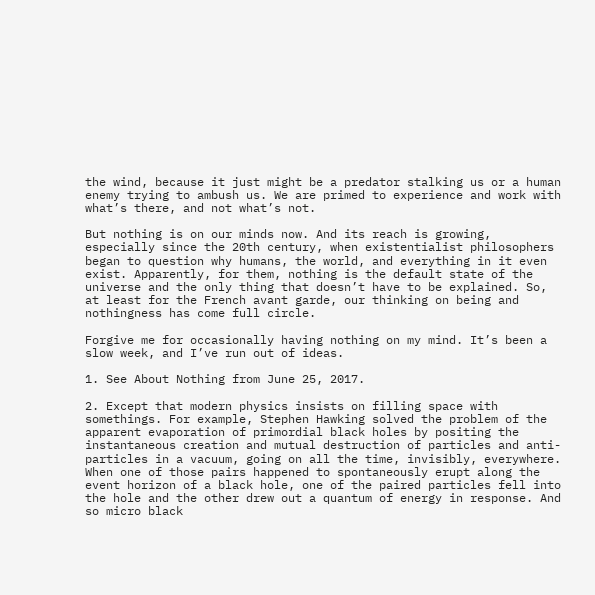the wind, because it just might be a predator stalking us or a human enemy trying to ambush us. We are primed to experience and work with what’s there, and not what’s not.

But nothing is on our minds now. And its reach is growing, especially since the 20th century, when existentialist philosophers began to question why humans, the world, and everything in it even exist. Apparently, for them, nothing is the default state of the universe and the only thing that doesn’t have to be explained. So, at least for the French avant garde, our thinking on being and nothingness has come full circle.

Forgive me for occasionally having nothing on my mind. It’s been a slow week, and I’ve run out of ideas.

1. See About Nothing from June 25, 2017.

2. Except that modern physics insists on filling space with somethings. For example, Stephen Hawking solved the problem of the apparent evaporation of primordial black holes by positing the instantaneous creation and mutual destruction of particles and anti-particles in a vacuum, going on all the time, invisibly, everywhere. When one of those pairs happened to spontaneously erupt along the event horizon of a black hole, one of the paired particles fell into the hole and the other drew out a quantum of energy in response. And so micro black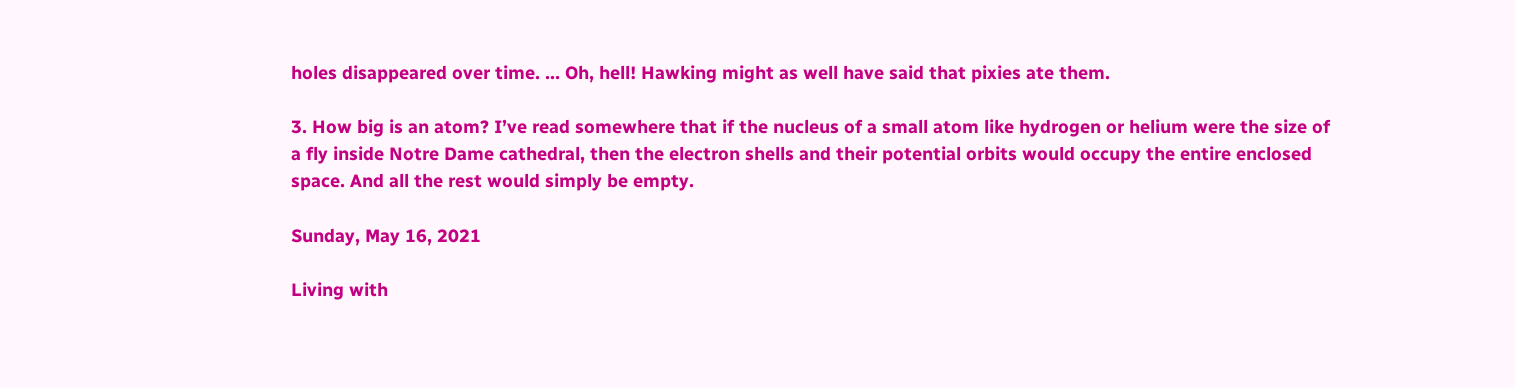holes disappeared over time. … Oh, hell! Hawking might as well have said that pixies ate them.

3. How big is an atom? I’ve read somewhere that if the nucleus of a small atom like hydrogen or helium were the size of a fly inside Notre Dame cathedral, then the electron shells and their potential orbits would occupy the entire enclosed space. And all the rest would simply be empty.

Sunday, May 16, 2021

Living with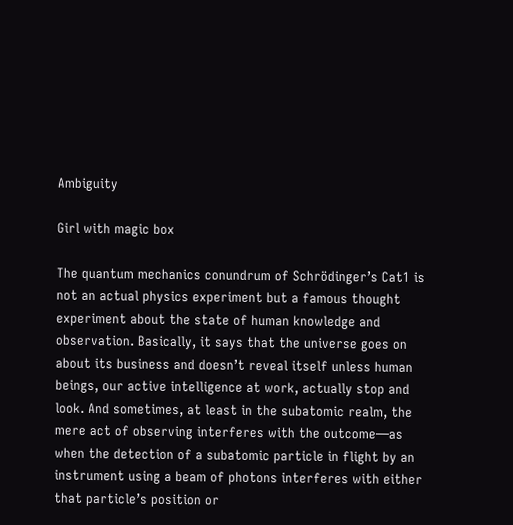Ambiguity

Girl with magic box

The quantum mechanics conundrum of Schrödinger’s Cat1 is not an actual physics experiment but a famous thought experiment about the state of human knowledge and observation. Basically, it says that the universe goes on about its business and doesn’t reveal itself unless human beings, our active intelligence at work, actually stop and look. And sometimes, at least in the subatomic realm, the mere act of observing interferes with the outcome—as when the detection of a subatomic particle in flight by an instrument using a beam of photons interferes with either that particle’s position or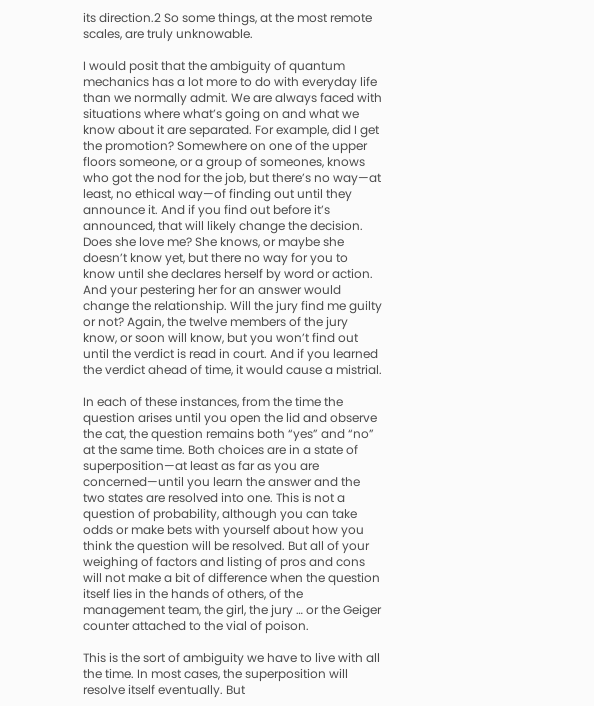its direction.2 So some things, at the most remote scales, are truly unknowable.

I would posit that the ambiguity of quantum mechanics has a lot more to do with everyday life than we normally admit. We are always faced with situations where what’s going on and what we know about it are separated. For example, did I get the promotion? Somewhere on one of the upper floors someone, or a group of someones, knows who got the nod for the job, but there’s no way—at least, no ethical way—of finding out until they announce it. And if you find out before it’s announced, that will likely change the decision. Does she love me? She knows, or maybe she doesn’t know yet, but there no way for you to know until she declares herself by word or action. And your pestering her for an answer would change the relationship. Will the jury find me guilty or not? Again, the twelve members of the jury know, or soon will know, but you won’t find out until the verdict is read in court. And if you learned the verdict ahead of time, it would cause a mistrial.

In each of these instances, from the time the question arises until you open the lid and observe the cat, the question remains both “yes” and “no” at the same time. Both choices are in a state of superposition—at least as far as you are concerned—until you learn the answer and the two states are resolved into one. This is not a question of probability, although you can take odds or make bets with yourself about how you think the question will be resolved. But all of your weighing of factors and listing of pros and cons will not make a bit of difference when the question itself lies in the hands of others, of the management team, the girl, the jury … or the Geiger counter attached to the vial of poison.

This is the sort of ambiguity we have to live with all the time. In most cases, the superposition will resolve itself eventually. But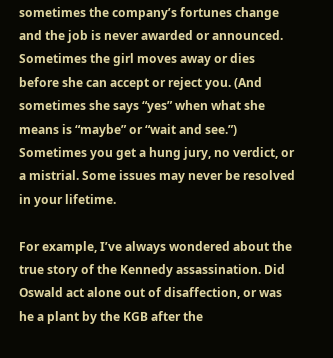sometimes the company’s fortunes change and the job is never awarded or announced. Sometimes the girl moves away or dies before she can accept or reject you. (And sometimes she says “yes” when what she means is “maybe” or “wait and see.”) Sometimes you get a hung jury, no verdict, or a mistrial. Some issues may never be resolved in your lifetime.

For example, I’ve always wondered about the true story of the Kennedy assassination. Did Oswald act alone out of disaffection, or was he a plant by the KGB after the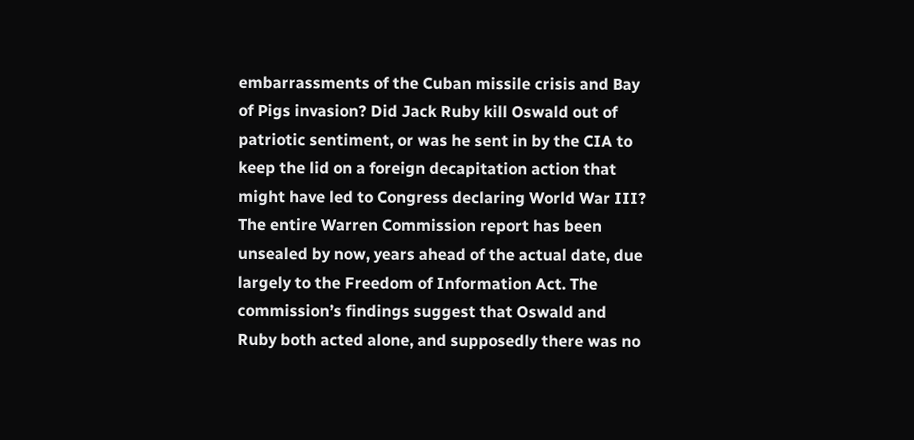embarrassments of the Cuban missile crisis and Bay of Pigs invasion? Did Jack Ruby kill Oswald out of patriotic sentiment, or was he sent in by the CIA to keep the lid on a foreign decapitation action that might have led to Congress declaring World War III? The entire Warren Commission report has been unsealed by now, years ahead of the actual date, due largely to the Freedom of Information Act. The commission’s findings suggest that Oswald and Ruby both acted alone, and supposedly there was no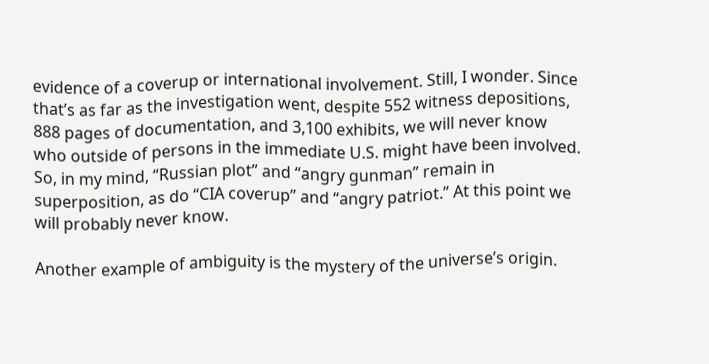evidence of a coverup or international involvement. Still, I wonder. Since that’s as far as the investigation went, despite 552 witness depositions, 888 pages of documentation, and 3,100 exhibits, we will never know who outside of persons in the immediate U.S. might have been involved. So, in my mind, “Russian plot” and “angry gunman” remain in superposition, as do “CIA coverup” and “angry patriot.” At this point we will probably never know.

Another example of ambiguity is the mystery of the universe’s origin.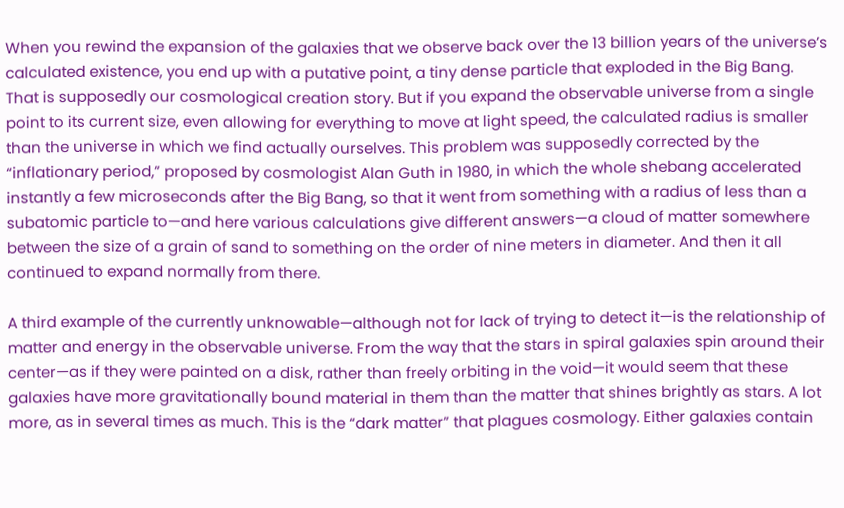When you rewind the expansion of the galaxies that we observe back over the 13 billion years of the universe’s calculated existence, you end up with a putative point, a tiny dense particle that exploded in the Big Bang. That is supposedly our cosmological creation story. But if you expand the observable universe from a single point to its current size, even allowing for everything to move at light speed, the calculated radius is smaller than the universe in which we find actually ourselves. This problem was supposedly corrected by the “inflationary period,” proposed by cosmologist Alan Guth in 1980, in which the whole shebang accelerated instantly a few microseconds after the Big Bang, so that it went from something with a radius of less than a subatomic particle to—and here various calculations give different answers—a cloud of matter somewhere between the size of a grain of sand to something on the order of nine meters in diameter. And then it all continued to expand normally from there.

A third example of the currently unknowable—although not for lack of trying to detect it—is the relationship of matter and energy in the observable universe. From the way that the stars in spiral galaxies spin around their center—as if they were painted on a disk, rather than freely orbiting in the void—it would seem that these galaxies have more gravitationally bound material in them than the matter that shines brightly as stars. A lot more, as in several times as much. This is the “dark matter” that plagues cosmology. Either galaxies contain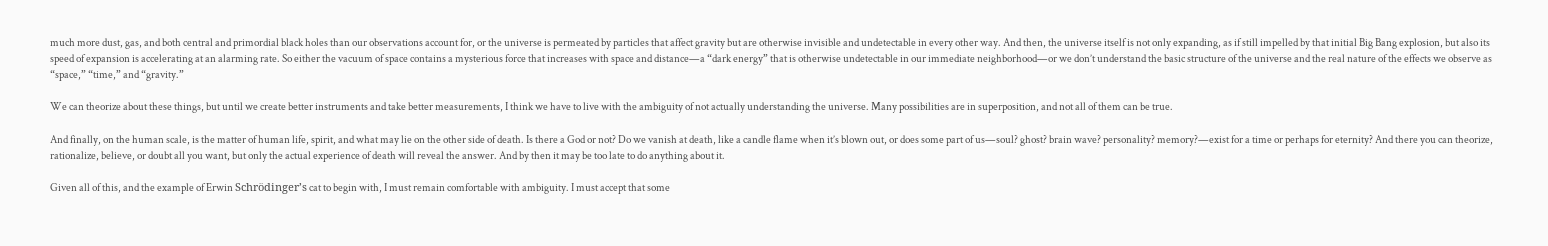much more dust, gas, and both central and primordial black holes than our observations account for, or the universe is permeated by particles that affect gravity but are otherwise invisible and undetectable in every other way. And then, the universe itself is not only expanding, as if still impelled by that initial Big Bang explosion, but also its speed of expansion is accelerating at an alarming rate. So either the vacuum of space contains a mysterious force that increases with space and distance—a “dark energy” that is otherwise undetectable in our immediate neighborhood—or we don’t understand the basic structure of the universe and the real nature of the effects we observe as “space,” “time,” and “gravity.”

We can theorize about these things, but until we create better instruments and take better measurements, I think we have to live with the ambiguity of not actually understanding the universe. Many possibilities are in superposition, and not all of them can be true.

And finally, on the human scale, is the matter of human life, spirit, and what may lie on the other side of death. Is there a God or not? Do we vanish at death, like a candle flame when it’s blown out, or does some part of us—soul? ghost? brain wave? personality? memory?—exist for a time or perhaps for eternity? And there you can theorize, rationalize, believe, or doubt all you want, but only the actual experience of death will reveal the answer. And by then it may be too late to do anything about it.

Given all of this, and the example of Erwin Schrödinger’s cat to begin with, I must remain comfortable with ambiguity. I must accept that some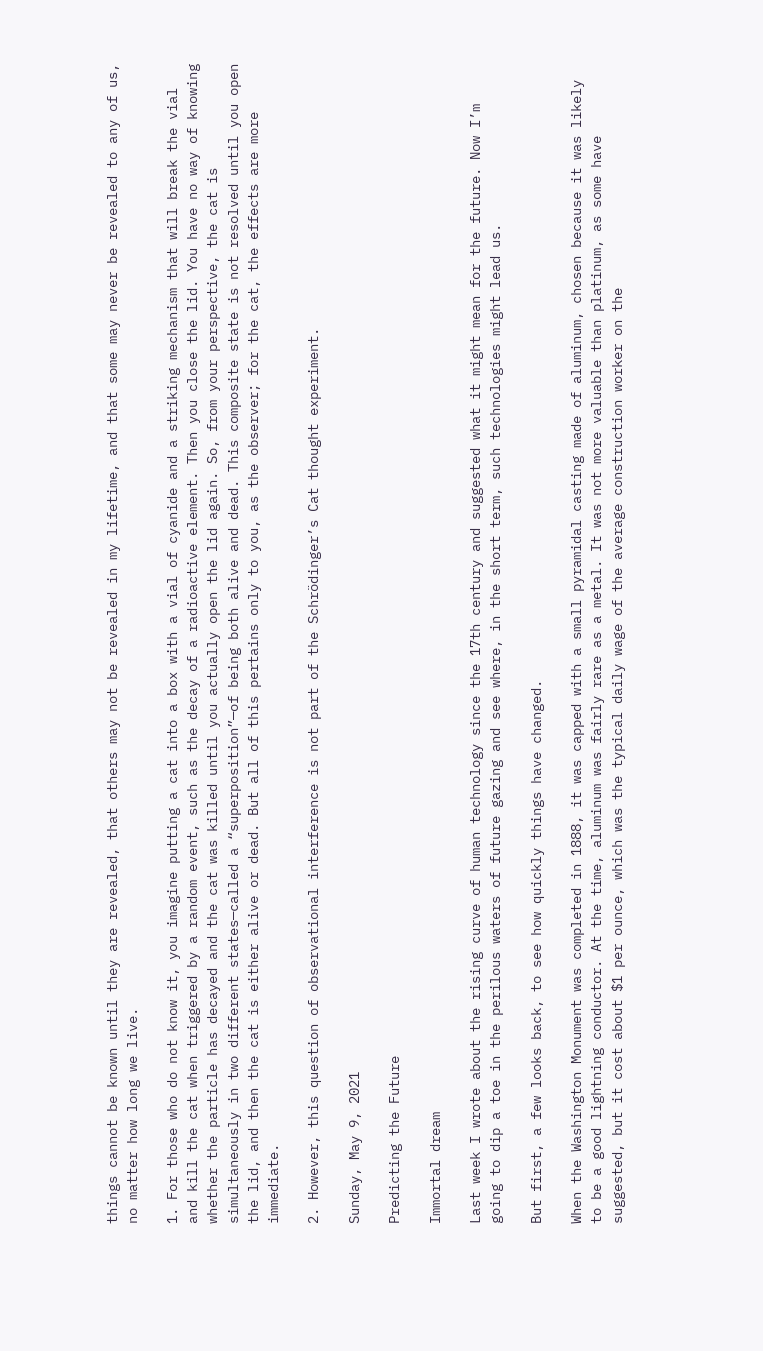things cannot be known until they are revealed, that others may not be revealed in my lifetime, and that some may never be revealed to any of us, no matter how long we live.

1. For those who do not know it, you imagine putting a cat into a box with a vial of cyanide and a striking mechanism that will break the vial and kill the cat when triggered by a random event, such as the decay of a radioactive element. Then you close the lid. You have no way of knowing whether the particle has decayed and the cat was killed until you actually open the lid again. So, from your perspective, the cat is simultaneously in two different states—called a “superposition”—of being both alive and dead. This composite state is not resolved until you open the lid, and then the cat is either alive or dead. But all of this pertains only to you, as the observer; for the cat, the effects are more immediate.

2. However, this question of observational interference is not part of the Schrödinger’s Cat thought experiment.

Sunday, May 9, 2021

Predicting the Future

Immortal dream

Last week I wrote about the rising curve of human technology since the 17th century and suggested what it might mean for the future. Now I’m going to dip a toe in the perilous waters of future gazing and see where, in the short term, such technologies might lead us.

But first, a few looks back, to see how quickly things have changed.

When the Washington Monument was completed in 1888, it was capped with a small pyramidal casting made of aluminum, chosen because it was likely to be a good lightning conductor. At the time, aluminum was fairly rare as a metal. It was not more valuable than platinum, as some have suggested, but it cost about $1 per ounce, which was the typical daily wage of the average construction worker on the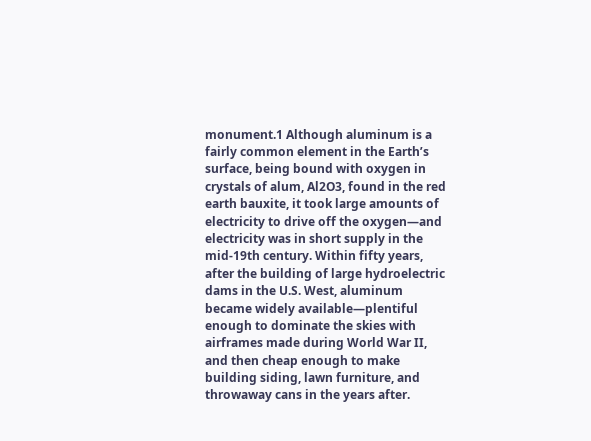monument.1 Although aluminum is a fairly common element in the Earth’s surface, being bound with oxygen in crystals of alum, Al2O3, found in the red earth bauxite, it took large amounts of electricity to drive off the oxygen—and electricity was in short supply in the mid-19th century. Within fifty years, after the building of large hydroelectric dams in the U.S. West, aluminum became widely available—plentiful enough to dominate the skies with airframes made during World War II, and then cheap enough to make building siding, lawn furniture, and throwaway cans in the years after.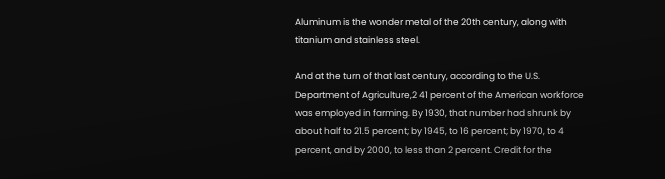Aluminum is the wonder metal of the 20th century, along with titanium and stainless steel.

And at the turn of that last century, according to the U.S. Department of Agriculture,2 41 percent of the American workforce was employed in farming. By 1930, that number had shrunk by about half to 21.5 percent; by 1945, to 16 percent; by 1970, to 4 percent, and by 2000, to less than 2 percent. Credit for the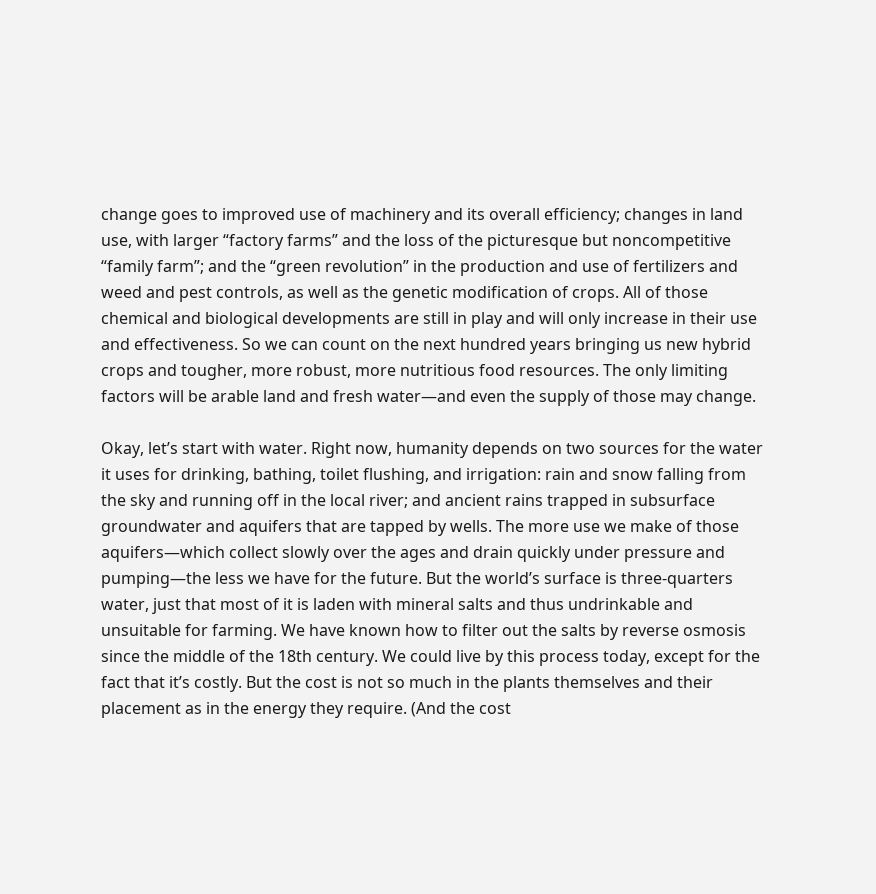change goes to improved use of machinery and its overall efficiency; changes in land use, with larger “factory farms” and the loss of the picturesque but noncompetitive “family farm”; and the “green revolution” in the production and use of fertilizers and weed and pest controls, as well as the genetic modification of crops. All of those chemical and biological developments are still in play and will only increase in their use and effectiveness. So we can count on the next hundred years bringing us new hybrid crops and tougher, more robust, more nutritious food resources. The only limiting factors will be arable land and fresh water—and even the supply of those may change.

Okay, let’s start with water. Right now, humanity depends on two sources for the water it uses for drinking, bathing, toilet flushing, and irrigation: rain and snow falling from the sky and running off in the local river; and ancient rains trapped in subsurface groundwater and aquifers that are tapped by wells. The more use we make of those aquifers—which collect slowly over the ages and drain quickly under pressure and pumping—the less we have for the future. But the world’s surface is three-quarters water, just that most of it is laden with mineral salts and thus undrinkable and unsuitable for farming. We have known how to filter out the salts by reverse osmosis since the middle of the 18th century. We could live by this process today, except for the fact that it’s costly. But the cost is not so much in the plants themselves and their placement as in the energy they require. (And the cost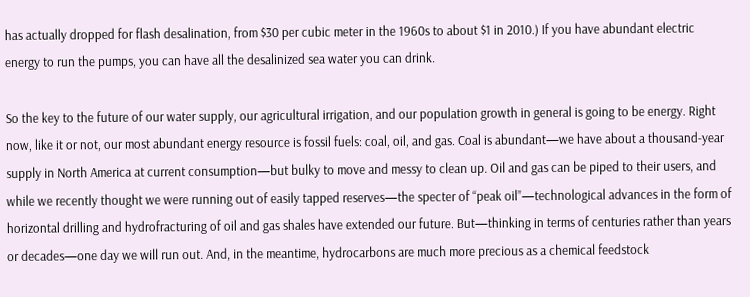has actually dropped for flash desalination, from $30 per cubic meter in the 1960s to about $1 in 2010.) If you have abundant electric energy to run the pumps, you can have all the desalinized sea water you can drink.

So the key to the future of our water supply, our agricultural irrigation, and our population growth in general is going to be energy. Right now, like it or not, our most abundant energy resource is fossil fuels: coal, oil, and gas. Coal is abundant—we have about a thousand-year supply in North America at current consumption—but bulky to move and messy to clean up. Oil and gas can be piped to their users, and while we recently thought we were running out of easily tapped reserves—the specter of “peak oil”—technological advances in the form of horizontal drilling and hydrofracturing of oil and gas shales have extended our future. But—thinking in terms of centuries rather than years or decades—one day we will run out. And, in the meantime, hydrocarbons are much more precious as a chemical feedstock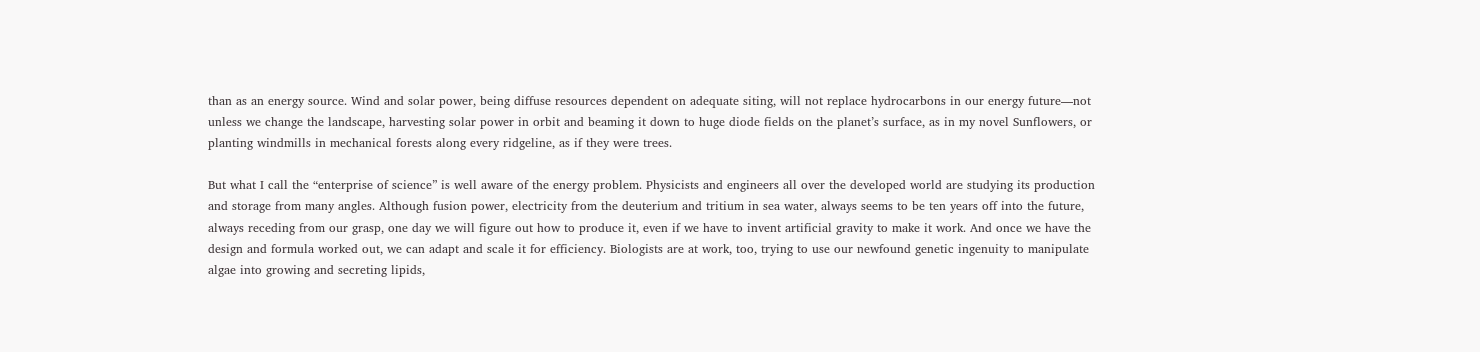than as an energy source. Wind and solar power, being diffuse resources dependent on adequate siting, will not replace hydrocarbons in our energy future—not unless we change the landscape, harvesting solar power in orbit and beaming it down to huge diode fields on the planet’s surface, as in my novel Sunflowers, or planting windmills in mechanical forests along every ridgeline, as if they were trees.

But what I call the “enterprise of science” is well aware of the energy problem. Physicists and engineers all over the developed world are studying its production and storage from many angles. Although fusion power, electricity from the deuterium and tritium in sea water, always seems to be ten years off into the future, always receding from our grasp, one day we will figure out how to produce it, even if we have to invent artificial gravity to make it work. And once we have the design and formula worked out, we can adapt and scale it for efficiency. Biologists are at work, too, trying to use our newfound genetic ingenuity to manipulate algae into growing and secreting lipids,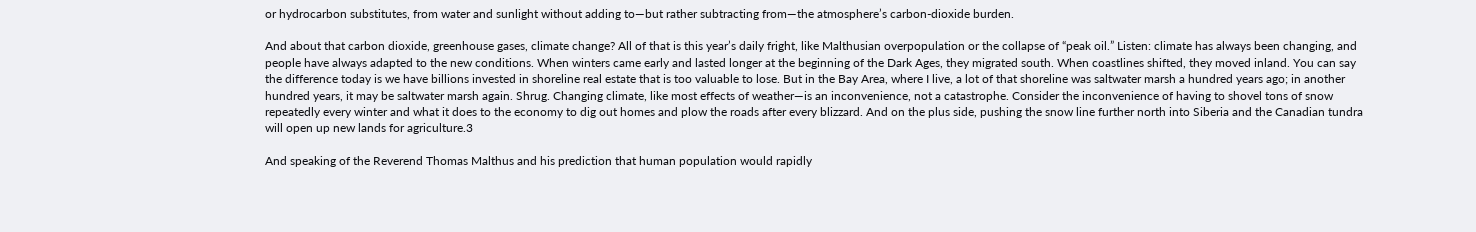or hydrocarbon substitutes, from water and sunlight without adding to—but rather subtracting from—the atmosphere’s carbon-dioxide burden.

And about that carbon dioxide, greenhouse gases, climate change? All of that is this year’s daily fright, like Malthusian overpopulation or the collapse of “peak oil.” Listen: climate has always been changing, and people have always adapted to the new conditions. When winters came early and lasted longer at the beginning of the Dark Ages, they migrated south. When coastlines shifted, they moved inland. You can say the difference today is we have billions invested in shoreline real estate that is too valuable to lose. But in the Bay Area, where I live, a lot of that shoreline was saltwater marsh a hundred years ago; in another hundred years, it may be saltwater marsh again. Shrug. Changing climate, like most effects of weather—is an inconvenience, not a catastrophe. Consider the inconvenience of having to shovel tons of snow repeatedly every winter and what it does to the economy to dig out homes and plow the roads after every blizzard. And on the plus side, pushing the snow line further north into Siberia and the Canadian tundra will open up new lands for agriculture.3

And speaking of the Reverend Thomas Malthus and his prediction that human population would rapidly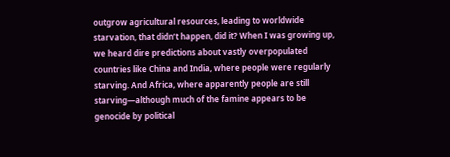outgrow agricultural resources, leading to worldwide starvation, that didn’t happen, did it? When I was growing up, we heard dire predictions about vastly overpopulated countries like China and India, where people were regularly starving. And Africa, where apparently people are still starving—although much of the famine appears to be genocide by political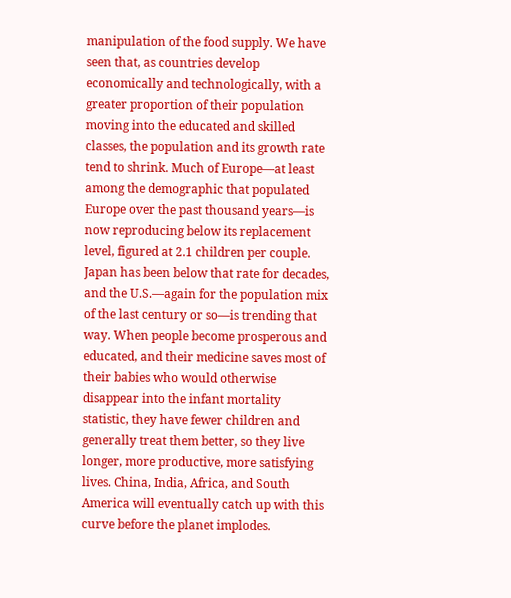manipulation of the food supply. We have seen that, as countries develop economically and technologically, with a greater proportion of their population moving into the educated and skilled classes, the population and its growth rate tend to shrink. Much of Europe—at least among the demographic that populated Europe over the past thousand years—is now reproducing below its replacement level, figured at 2.1 children per couple. Japan has been below that rate for decades, and the U.S.—again for the population mix of the last century or so—is trending that way. When people become prosperous and educated, and their medicine saves most of their babies who would otherwise disappear into the infant mortality statistic, they have fewer children and generally treat them better, so they live longer, more productive, more satisfying lives. China, India, Africa, and South America will eventually catch up with this curve before the planet implodes.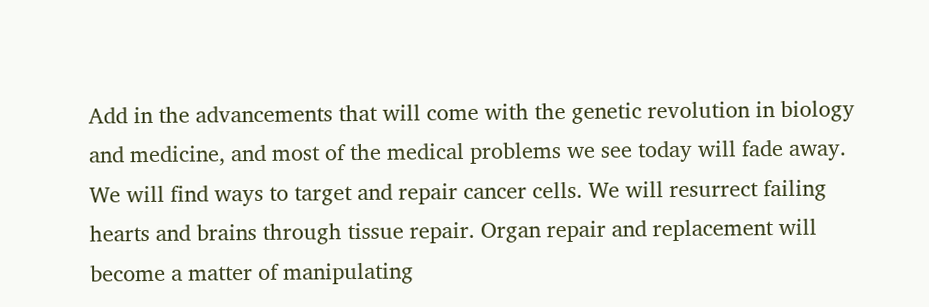Add in the advancements that will come with the genetic revolution in biology and medicine, and most of the medical problems we see today will fade away. We will find ways to target and repair cancer cells. We will resurrect failing hearts and brains through tissue repair. Organ repair and replacement will become a matter of manipulating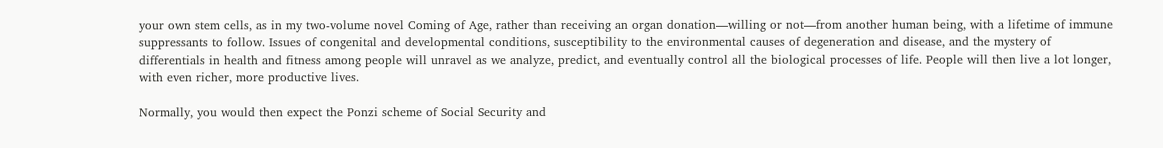your own stem cells, as in my two-volume novel Coming of Age, rather than receiving an organ donation—willing or not—from another human being, with a lifetime of immune suppressants to follow. Issues of congenital and developmental conditions, susceptibility to the environmental causes of degeneration and disease, and the mystery of differentials in health and fitness among people will unravel as we analyze, predict, and eventually control all the biological processes of life. People will then live a lot longer, with even richer, more productive lives.

Normally, you would then expect the Ponzi scheme of Social Security and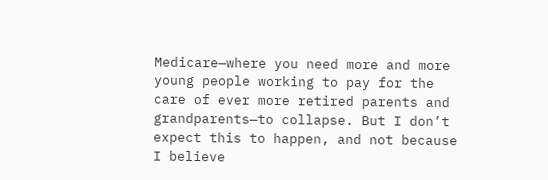Medicare—where you need more and more young people working to pay for the care of ever more retired parents and grandparents—to collapse. But I don’t expect this to happen, and not because I believe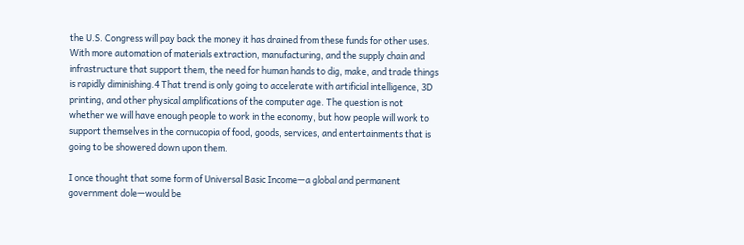the U.S. Congress will pay back the money it has drained from these funds for other uses. With more automation of materials extraction, manufacturing, and the supply chain and infrastructure that support them, the need for human hands to dig, make, and trade things is rapidly diminishing.4 That trend is only going to accelerate with artificial intelligence, 3D printing, and other physical amplifications of the computer age. The question is not whether we will have enough people to work in the economy, but how people will work to support themselves in the cornucopia of food, goods, services, and entertainments that is going to be showered down upon them.

I once thought that some form of Universal Basic Income—a global and permanent government dole—would be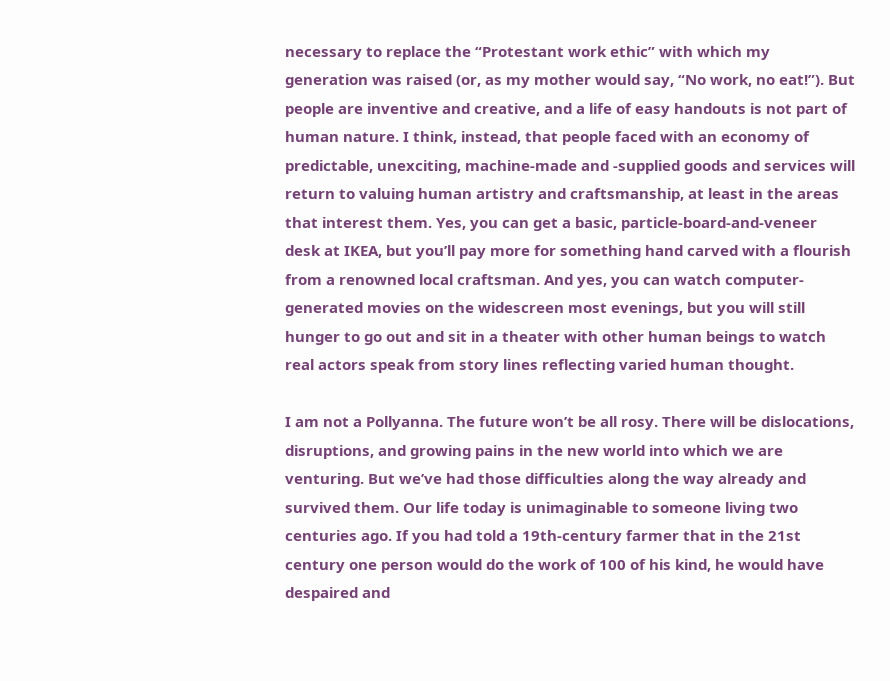necessary to replace the “Protestant work ethic” with which my generation was raised (or, as my mother would say, “No work, no eat!”). But people are inventive and creative, and a life of easy handouts is not part of human nature. I think, instead, that people faced with an economy of predictable, unexciting, machine-made and -supplied goods and services will return to valuing human artistry and craftsmanship, at least in the areas that interest them. Yes, you can get a basic, particle-board-and-veneer desk at IKEA, but you’ll pay more for something hand carved with a flourish from a renowned local craftsman. And yes, you can watch computer-generated movies on the widescreen most evenings, but you will still hunger to go out and sit in a theater with other human beings to watch real actors speak from story lines reflecting varied human thought.

I am not a Pollyanna. The future won’t be all rosy. There will be dislocations, disruptions, and growing pains in the new world into which we are venturing. But we’ve had those difficulties along the way already and survived them. Our life today is unimaginable to someone living two centuries ago. If you had told a 19th-century farmer that in the 21st century one person would do the work of 100 of his kind, he would have despaired and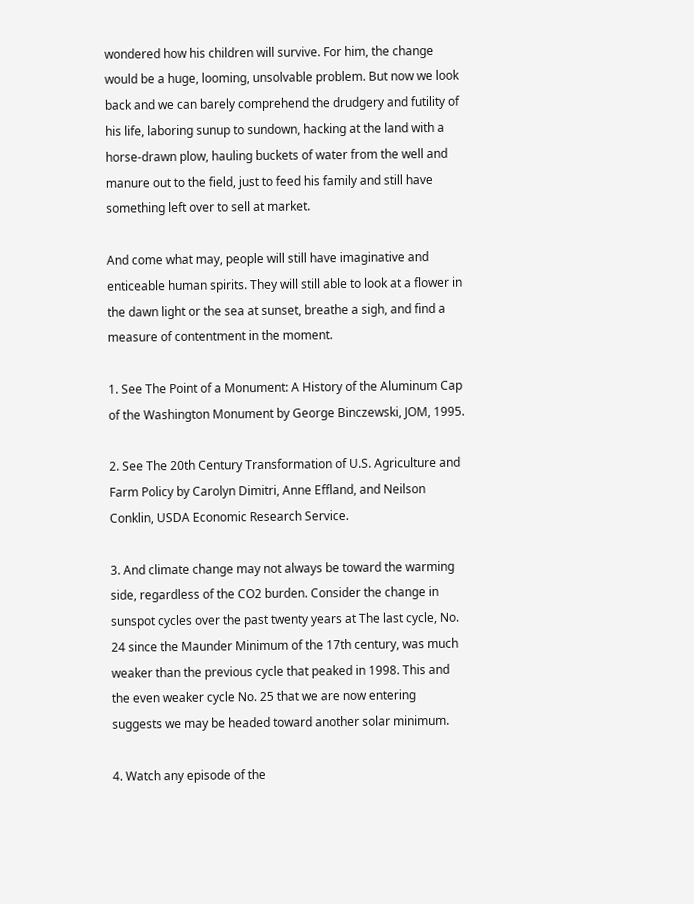wondered how his children will survive. For him, the change would be a huge, looming, unsolvable problem. But now we look back and we can barely comprehend the drudgery and futility of his life, laboring sunup to sundown, hacking at the land with a horse-drawn plow, hauling buckets of water from the well and manure out to the field, just to feed his family and still have something left over to sell at market.

And come what may, people will still have imaginative and enticeable human spirits. They will still able to look at a flower in the dawn light or the sea at sunset, breathe a sigh, and find a measure of contentment in the moment.

1. See The Point of a Monument: A History of the Aluminum Cap of the Washington Monument by George Binczewski, JOM, 1995.

2. See The 20th Century Transformation of U.S. Agriculture and Farm Policy by Carolyn Dimitri, Anne Effland, and Neilson Conklin, USDA Economic Research Service.

3. And climate change may not always be toward the warming side, regardless of the CO2 burden. Consider the change in sunspot cycles over the past twenty years at The last cycle, No. 24 since the Maunder Minimum of the 17th century, was much weaker than the previous cycle that peaked in 1998. This and the even weaker cycle No. 25 that we are now entering suggests we may be headed toward another solar minimum.

4. Watch any episode of the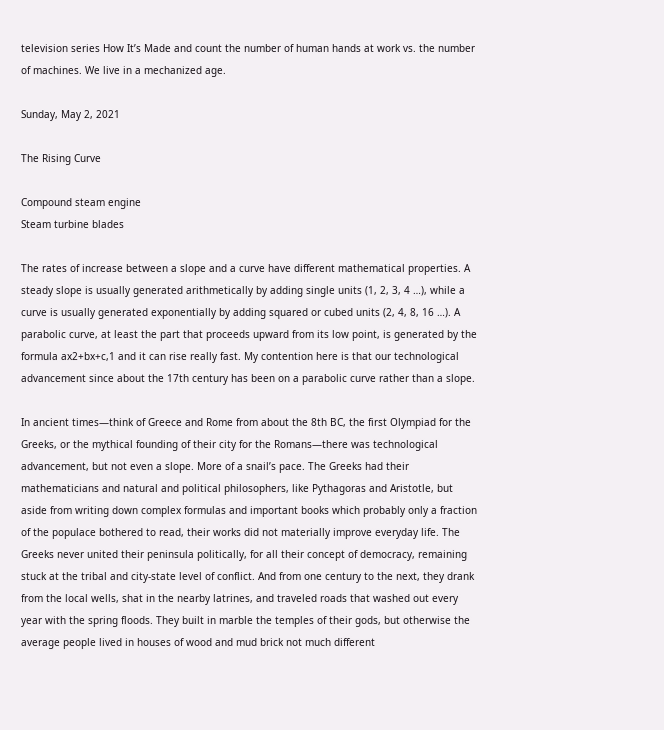television series How It’s Made and count the number of human hands at work vs. the number of machines. We live in a mechanized age.

Sunday, May 2, 2021

The Rising Curve

Compound steam engine
Steam turbine blades

The rates of increase between a slope and a curve have different mathematical properties. A steady slope is usually generated arithmetically by adding single units (1, 2, 3, 4 …), while a curve is usually generated exponentially by adding squared or cubed units (2, 4, 8, 16 …). A parabolic curve, at least the part that proceeds upward from its low point, is generated by the formula ax2+bx+c,1 and it can rise really fast. My contention here is that our technological advancement since about the 17th century has been on a parabolic curve rather than a slope.

In ancient times—think of Greece and Rome from about the 8th BC, the first Olympiad for the Greeks, or the mythical founding of their city for the Romans—there was technological advancement, but not even a slope. More of a snail’s pace. The Greeks had their mathematicians and natural and political philosophers, like Pythagoras and Aristotle, but aside from writing down complex formulas and important books which probably only a fraction of the populace bothered to read, their works did not materially improve everyday life. The Greeks never united their peninsula politically, for all their concept of democracy, remaining stuck at the tribal and city-state level of conflict. And from one century to the next, they drank from the local wells, shat in the nearby latrines, and traveled roads that washed out every year with the spring floods. They built in marble the temples of their gods, but otherwise the average people lived in houses of wood and mud brick not much different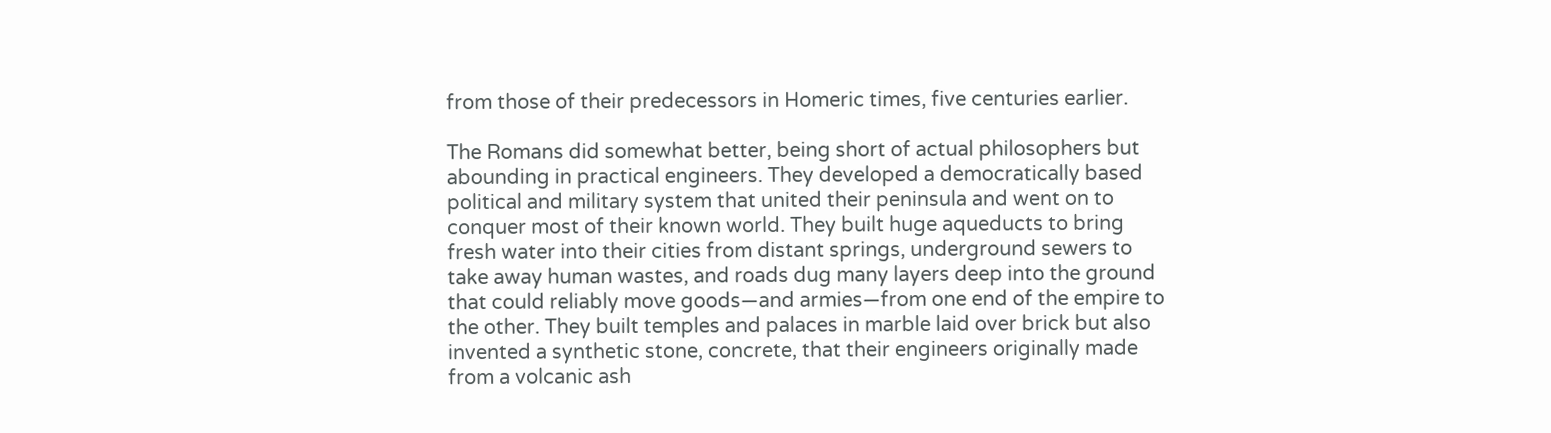from those of their predecessors in Homeric times, five centuries earlier.

The Romans did somewhat better, being short of actual philosophers but abounding in practical engineers. They developed a democratically based political and military system that united their peninsula and went on to conquer most of their known world. They built huge aqueducts to bring fresh water into their cities from distant springs, underground sewers to take away human wastes, and roads dug many layers deep into the ground that could reliably move goods—and armies—from one end of the empire to the other. They built temples and palaces in marble laid over brick but also invented a synthetic stone, concrete, that their engineers originally made from a volcanic ash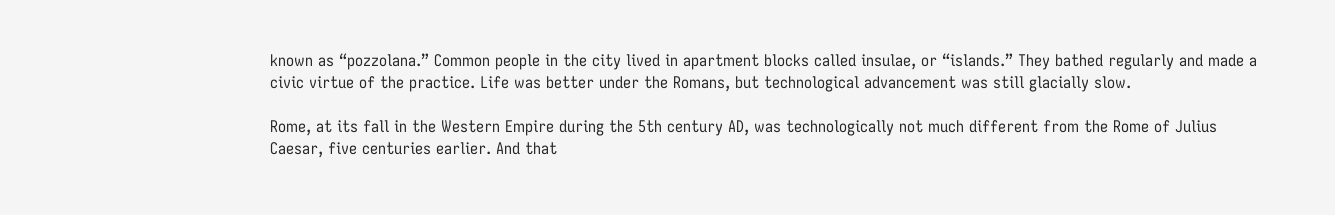known as “pozzolana.” Common people in the city lived in apartment blocks called insulae, or “islands.” They bathed regularly and made a civic virtue of the practice. Life was better under the Romans, but technological advancement was still glacially slow.

Rome, at its fall in the Western Empire during the 5th century AD, was technologically not much different from the Rome of Julius Caesar, five centuries earlier. And that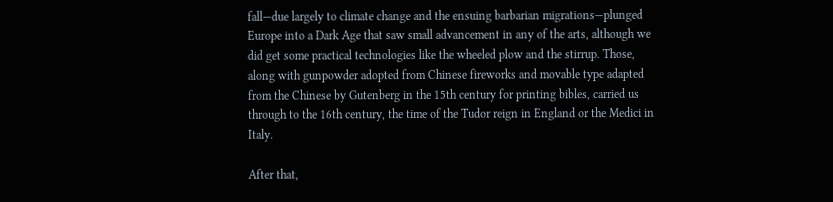fall—due largely to climate change and the ensuing barbarian migrations—plunged Europe into a Dark Age that saw small advancement in any of the arts, although we did get some practical technologies like the wheeled plow and the stirrup. Those, along with gunpowder adopted from Chinese fireworks and movable type adapted from the Chinese by Gutenberg in the 15th century for printing bibles, carried us through to the 16th century, the time of the Tudor reign in England or the Medici in Italy.

After that,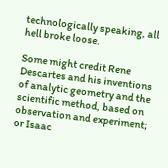technologically speaking, all hell broke loose.

Some might credit Rene Descartes and his inventions of analytic geometry and the scientific method, based on observation and experiment; or Isaac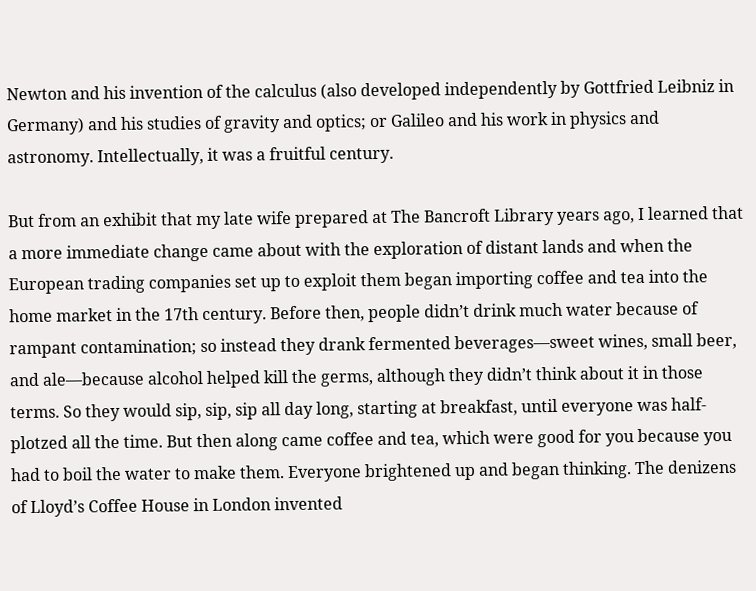Newton and his invention of the calculus (also developed independently by Gottfried Leibniz in Germany) and his studies of gravity and optics; or Galileo and his work in physics and astronomy. Intellectually, it was a fruitful century.

But from an exhibit that my late wife prepared at The Bancroft Library years ago, I learned that a more immediate change came about with the exploration of distant lands and when the European trading companies set up to exploit them began importing coffee and tea into the home market in the 17th century. Before then, people didn’t drink much water because of rampant contamination; so instead they drank fermented beverages—sweet wines, small beer, and ale—because alcohol helped kill the germs, although they didn’t think about it in those terms. So they would sip, sip, sip all day long, starting at breakfast, until everyone was half-plotzed all the time. But then along came coffee and tea, which were good for you because you had to boil the water to make them. Everyone brightened up and began thinking. The denizens of Lloyd’s Coffee House in London invented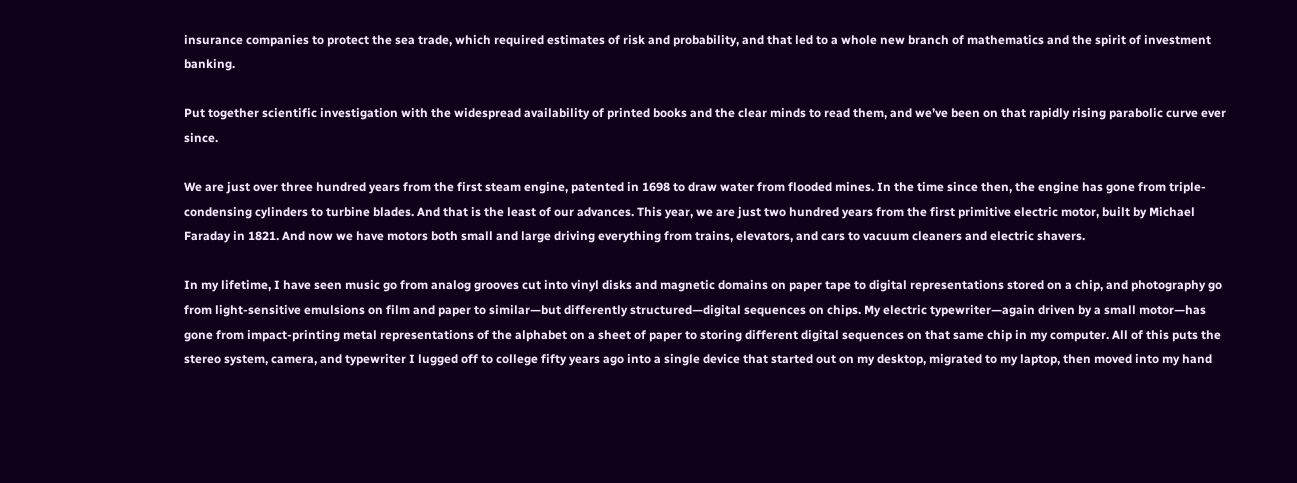insurance companies to protect the sea trade, which required estimates of risk and probability, and that led to a whole new branch of mathematics and the spirit of investment banking.

Put together scientific investigation with the widespread availability of printed books and the clear minds to read them, and we’ve been on that rapidly rising parabolic curve ever since.

We are just over three hundred years from the first steam engine, patented in 1698 to draw water from flooded mines. In the time since then, the engine has gone from triple-condensing cylinders to turbine blades. And that is the least of our advances. This year, we are just two hundred years from the first primitive electric motor, built by Michael Faraday in 1821. And now we have motors both small and large driving everything from trains, elevators, and cars to vacuum cleaners and electric shavers.

In my lifetime, I have seen music go from analog grooves cut into vinyl disks and magnetic domains on paper tape to digital representations stored on a chip, and photography go from light-sensitive emulsions on film and paper to similar—but differently structured—digital sequences on chips. My electric typewriter—again driven by a small motor—has gone from impact-printing metal representations of the alphabet on a sheet of paper to storing different digital sequences on that same chip in my computer. All of this puts the stereo system, camera, and typewriter I lugged off to college fifty years ago into a single device that started out on my desktop, migrated to my laptop, then moved into my hand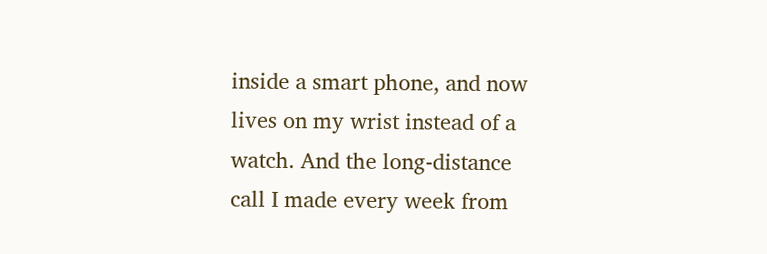inside a smart phone, and now lives on my wrist instead of a watch. And the long-distance call I made every week from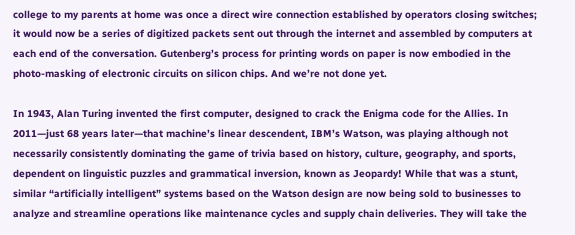college to my parents at home was once a direct wire connection established by operators closing switches; it would now be a series of digitized packets sent out through the internet and assembled by computers at each end of the conversation. Gutenberg’s process for printing words on paper is now embodied in the photo-masking of electronic circuits on silicon chips. And we’re not done yet.

In 1943, Alan Turing invented the first computer, designed to crack the Enigma code for the Allies. In 2011—just 68 years later—that machine’s linear descendent, IBM’s Watson, was playing although not necessarily consistently dominating the game of trivia based on history, culture, geography, and sports, dependent on linguistic puzzles and grammatical inversion, known as Jeopardy! While that was a stunt, similar “artificially intelligent” systems based on the Watson design are now being sold to businesses to analyze and streamline operations like maintenance cycles and supply chain deliveries. They will take the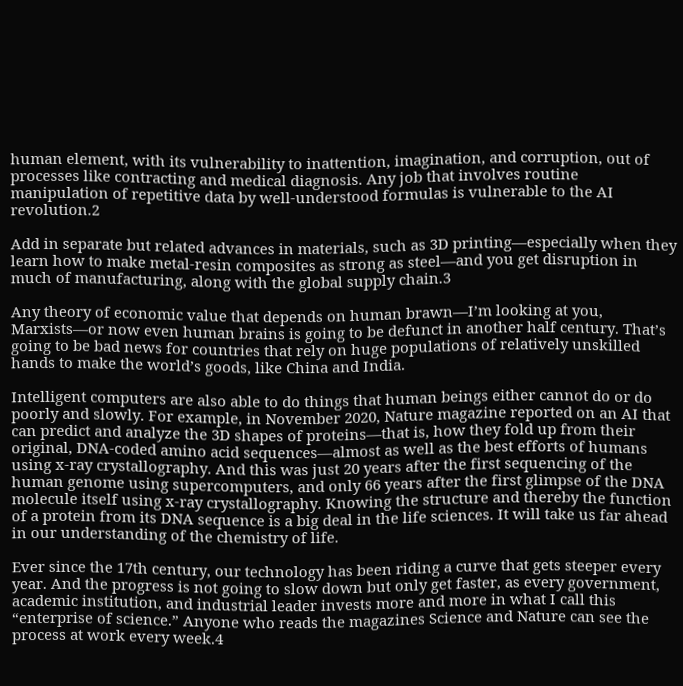human element, with its vulnerability to inattention, imagination, and corruption, out of processes like contracting and medical diagnosis. Any job that involves routine manipulation of repetitive data by well-understood formulas is vulnerable to the AI revolution.2

Add in separate but related advances in materials, such as 3D printing—especially when they learn how to make metal-resin composites as strong as steel—and you get disruption in much of manufacturing, along with the global supply chain.3

Any theory of economic value that depends on human brawn—I’m looking at you, Marxists—or now even human brains is going to be defunct in another half century. That’s going to be bad news for countries that rely on huge populations of relatively unskilled hands to make the world’s goods, like China and India.

Intelligent computers are also able to do things that human beings either cannot do or do poorly and slowly. For example, in November 2020, Nature magazine reported on an AI that can predict and analyze the 3D shapes of proteins—that is, how they fold up from their original, DNA-coded amino acid sequences—almost as well as the best efforts of humans using x-ray crystallography. And this was just 20 years after the first sequencing of the human genome using supercomputers, and only 66 years after the first glimpse of the DNA molecule itself using x-ray crystallography. Knowing the structure and thereby the function of a protein from its DNA sequence is a big deal in the life sciences. It will take us far ahead in our understanding of the chemistry of life.

Ever since the 17th century, our technology has been riding a curve that gets steeper every year. And the progress is not going to slow down but only get faster, as every government, academic institution, and industrial leader invests more and more in what I call this “enterprise of science.” Anyone who reads the magazines Science and Nature can see the process at work every week.4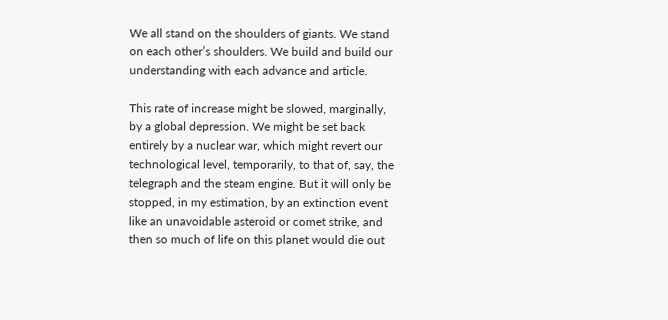We all stand on the shoulders of giants. We stand on each other’s shoulders. We build and build our understanding with each advance and article.

This rate of increase might be slowed, marginally, by a global depression. We might be set back entirely by a nuclear war, which might revert our technological level, temporarily, to that of, say, the telegraph and the steam engine. But it will only be stopped, in my estimation, by an extinction event like an unavoidable asteroid or comet strike, and then so much of life on this planet would die out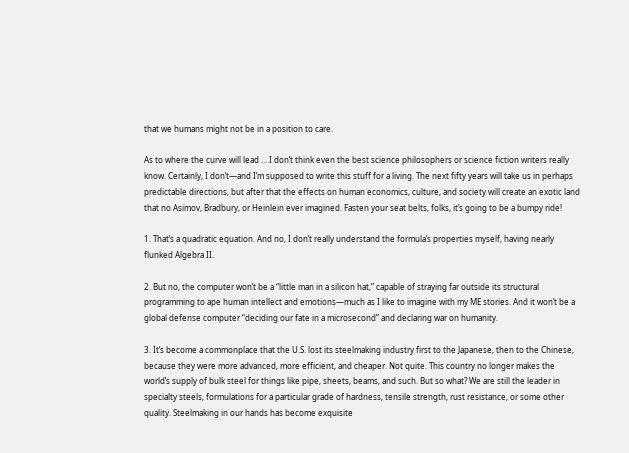that we humans might not be in a position to care.

As to where the curve will lead … I don’t think even the best science philosophers or science fiction writers really know. Certainly, I don’t—and I’m supposed to write this stuff for a living. The next fifty years will take us in perhaps predictable directions, but after that the effects on human economics, culture, and society will create an exotic land that no Asimov, Bradbury, or Heinlein ever imagined. Fasten your seat belts, folks, it’s going to be a bumpy ride!

1. That’s a quadratic equation. And no, I don’t really understand the formula’s properties myself, having nearly flunked Algebra II.

2. But no, the computer won’t be a “little man in a silicon hat,” capable of straying far outside its structural programming to ape human intellect and emotions—much as I like to imagine with my ME stories. And it won’t be a global defense computer “deciding our fate in a microsecond” and declaring war on humanity.

3. It’s become a commonplace that the U.S. lost its steelmaking industry first to the Japanese, then to the Chinese, because they were more advanced, more efficient, and cheaper. Not quite. This country no longer makes the world’s supply of bulk steel for things like pipe, sheets, beams, and such. But so what? We are still the leader in specialty steels, formulations for a particular grade of hardness, tensile strength, rust resistance, or some other quality. Steelmaking in our hands has become exquisite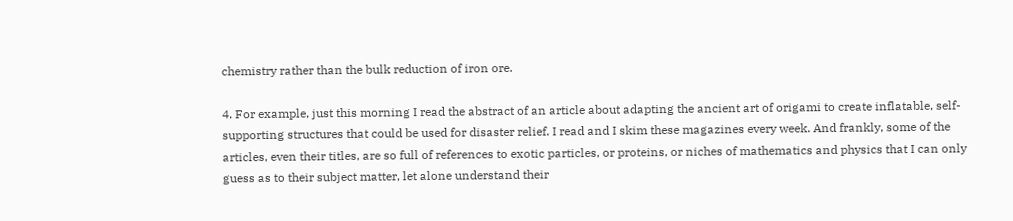chemistry rather than the bulk reduction of iron ore.

4. For example, just this morning I read the abstract of an article about adapting the ancient art of origami to create inflatable, self-supporting structures that could be used for disaster relief. I read and I skim these magazines every week. And frankly, some of the articles, even their titles, are so full of references to exotic particles, or proteins, or niches of mathematics and physics that I can only guess as to their subject matter, let alone understand their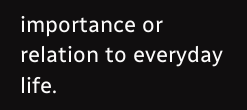importance or relation to everyday life.